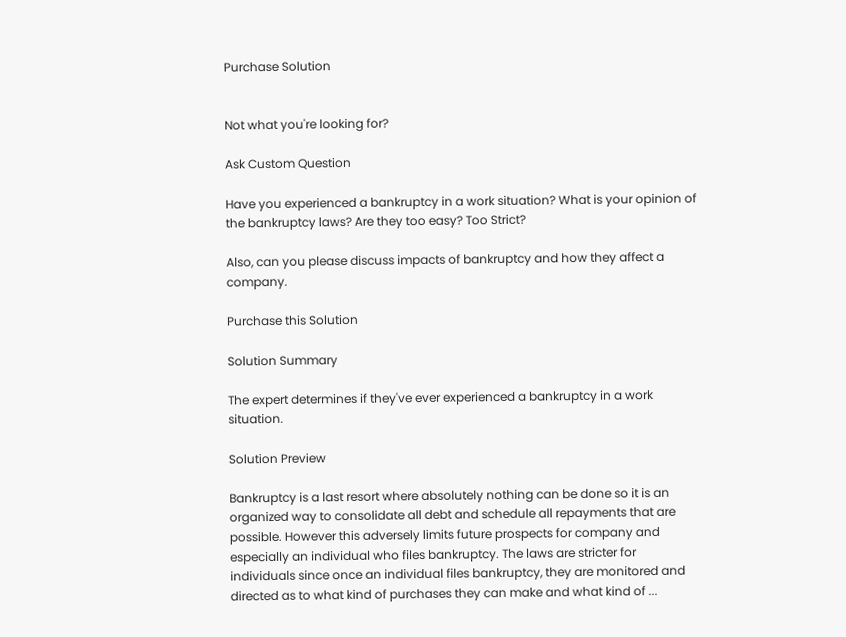Purchase Solution


Not what you're looking for?

Ask Custom Question

Have you experienced a bankruptcy in a work situation? What is your opinion of the bankruptcy laws? Are they too easy? Too Strict?

Also, can you please discuss impacts of bankruptcy and how they affect a company.

Purchase this Solution

Solution Summary

The expert determines if they've ever experienced a bankruptcy in a work situation.

Solution Preview

Bankruptcy is a last resort where absolutely nothing can be done so it is an organized way to consolidate all debt and schedule all repayments that are possible. However this adversely limits future prospects for company and especially an individual who files bankruptcy. The laws are stricter for individuals since once an individual files bankruptcy, they are monitored and directed as to what kind of purchases they can make and what kind of ...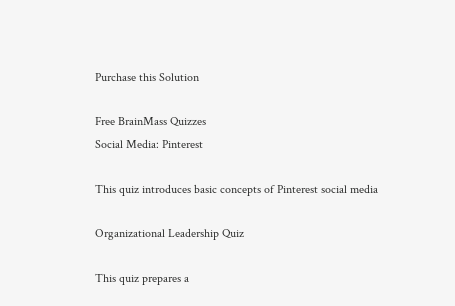Purchase this Solution

Free BrainMass Quizzes
Social Media: Pinterest

This quiz introduces basic concepts of Pinterest social media

Organizational Leadership Quiz

This quiz prepares a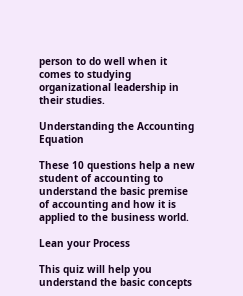person to do well when it comes to studying organizational leadership in their studies.

Understanding the Accounting Equation

These 10 questions help a new student of accounting to understand the basic premise of accounting and how it is applied to the business world.

Lean your Process

This quiz will help you understand the basic concepts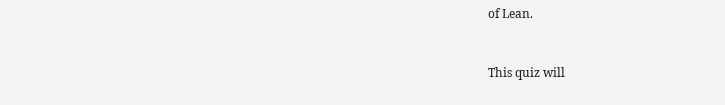of Lean.


This quiz will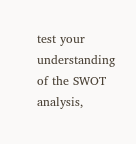test your understanding of the SWOT analysis,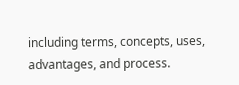including terms, concepts, uses, advantages, and process.